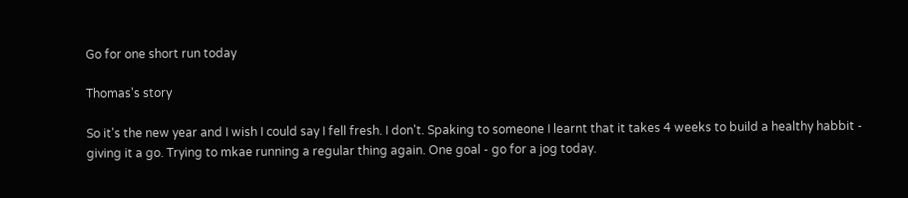Go for one short run today

Thomas's story

So it's the new year and I wish I could say I fell fresh. I don't. Spaking to someone I learnt that it takes 4 weeks to build a healthy habbit - giving it a go. Trying to mkae running a regular thing again. One goal - go for a jog today.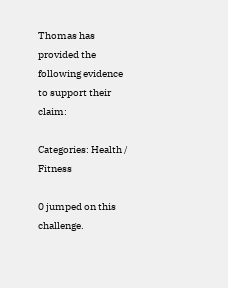Thomas has provided the following evidence to support their claim:

Categories: Health / Fitness

0 jumped on this challenge.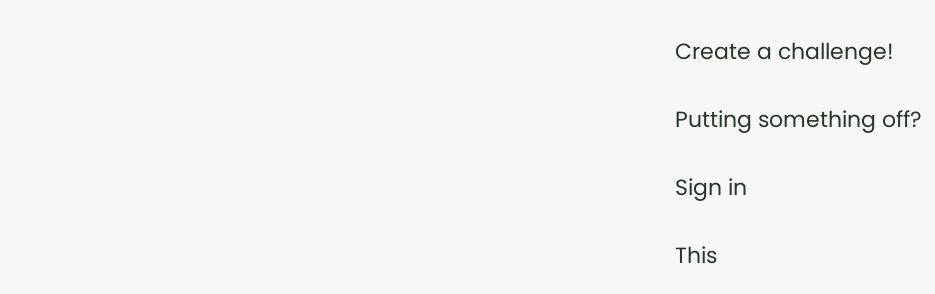Create a challenge!

Putting something off?

Sign in

This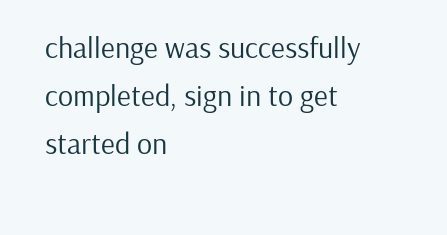challenge was successfully completed, sign in to get started on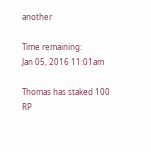another

Time remaining:
Jan 05, 2016 11:01am

Thomas has staked 100 RP